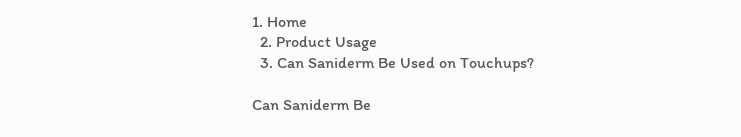1. Home
  2. Product Usage
  3. Can Saniderm Be Used on Touchups?

Can Saniderm Be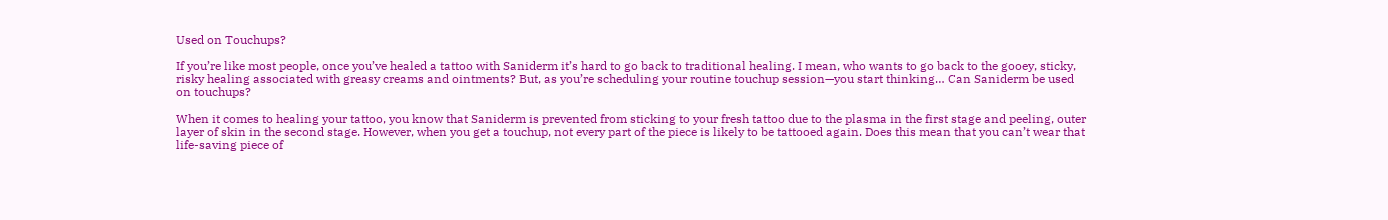Used on Touchups?

If you’re like most people, once you’ve healed a tattoo with Saniderm it’s hard to go back to traditional healing. I mean, who wants to go back to the gooey, sticky, risky healing associated with greasy creams and ointments? But, as you’re scheduling your routine touchup session—you start thinking… Can Saniderm be used on touchups?

When it comes to healing your tattoo, you know that Saniderm is prevented from sticking to your fresh tattoo due to the plasma in the first stage and peeling, outer layer of skin in the second stage. However, when you get a touchup, not every part of the piece is likely to be tattooed again. Does this mean that you can’t wear that life-saving piece of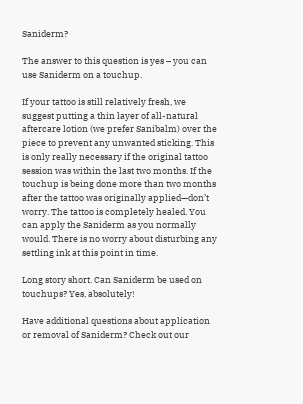Saniderm?

The answer to this question is yes – you can use Saniderm on a touchup.

If your tattoo is still relatively fresh, we suggest putting a thin layer of all-natural aftercare lotion (we prefer Sanibalm) over the piece to prevent any unwanted sticking. This is only really necessary if the original tattoo session was within the last two months. If the touchup is being done more than two months after the tattoo was originally applied—don’t worry. The tattoo is completely healed. You can apply the Saniderm as you normally would. There is no worry about disturbing any settling ink at this point in time.

Long story short. Can Saniderm be used on touchups? Yes, absolutely!

Have additional questions about application or removal of Saniderm? Check out our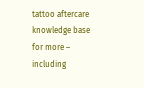tattoo aftercare knowledge base for more – including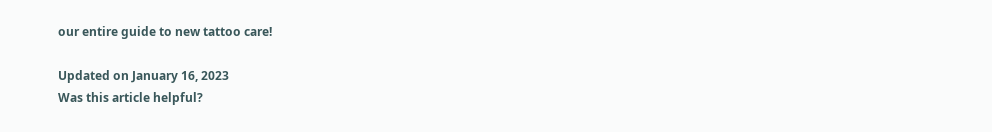our entire guide to new tattoo care!

Updated on January 16, 2023
Was this article helpful?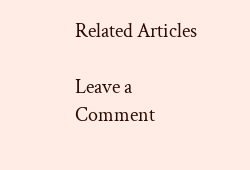Related Articles

Leave a Comment